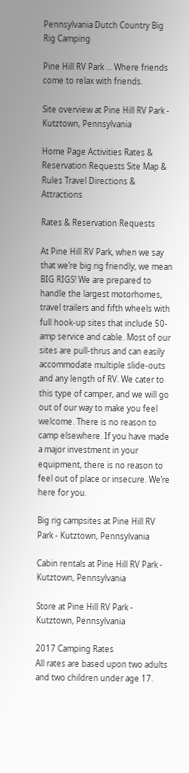Pennsylvania Dutch Country Big Rig Camping

Pine Hill RV Park ... Where friends come to relax with friends.

Site overview at Pine Hill RV Park - Kutztown, Pennsylvania

Home Page Activities Rates & Reservation Requests Site Map & Rules Travel Directions & Attractions

Rates & Reservation Requests

At Pine Hill RV Park, when we say that we’re big rig friendly, we mean BIG RIGS! We are prepared to handle the largest motorhomes, travel trailers and fifth wheels with full hook-up sites that include 50-amp service and cable. Most of our sites are pull-thrus and can easily accommodate multiple slide-outs and any length of RV. We cater to this type of camper, and we will go out of our way to make you feel welcome. There is no reason to camp elsewhere. If you have made a major investment in your equipment, there is no reason to feel out of place or insecure. We’re here for you.

Big rig campsites at Pine Hill RV Park - Kutztown, Pennsylvania

Cabin rentals at Pine Hill RV Park - Kutztown, Pennsylvania

Store at Pine Hill RV Park - Kutztown, Pennsylvania

2017 Camping Rates
All rates are based upon two adults and two children under age 17.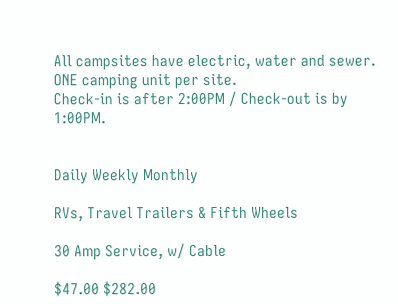All campsites have electric, water and sewer. ONE camping unit per site.
Check-in is after 2:00PM / Check-out is by 1:00PM.


Daily Weekly Monthly

RVs, Travel Trailers & Fifth Wheels

30 Amp Service, w/ Cable

$47.00 $282.00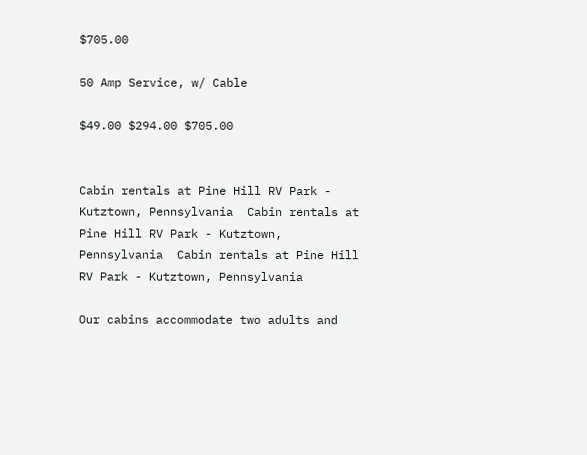$705.00

50 Amp Service, w/ Cable

$49.00 $294.00 $705.00


Cabin rentals at Pine Hill RV Park - Kutztown, Pennsylvania  Cabin rentals at Pine Hill RV Park - Kutztown, Pennsylvania  Cabin rentals at Pine Hill RV Park - Kutztown, Pennsylvania

Our cabins accommodate two adults and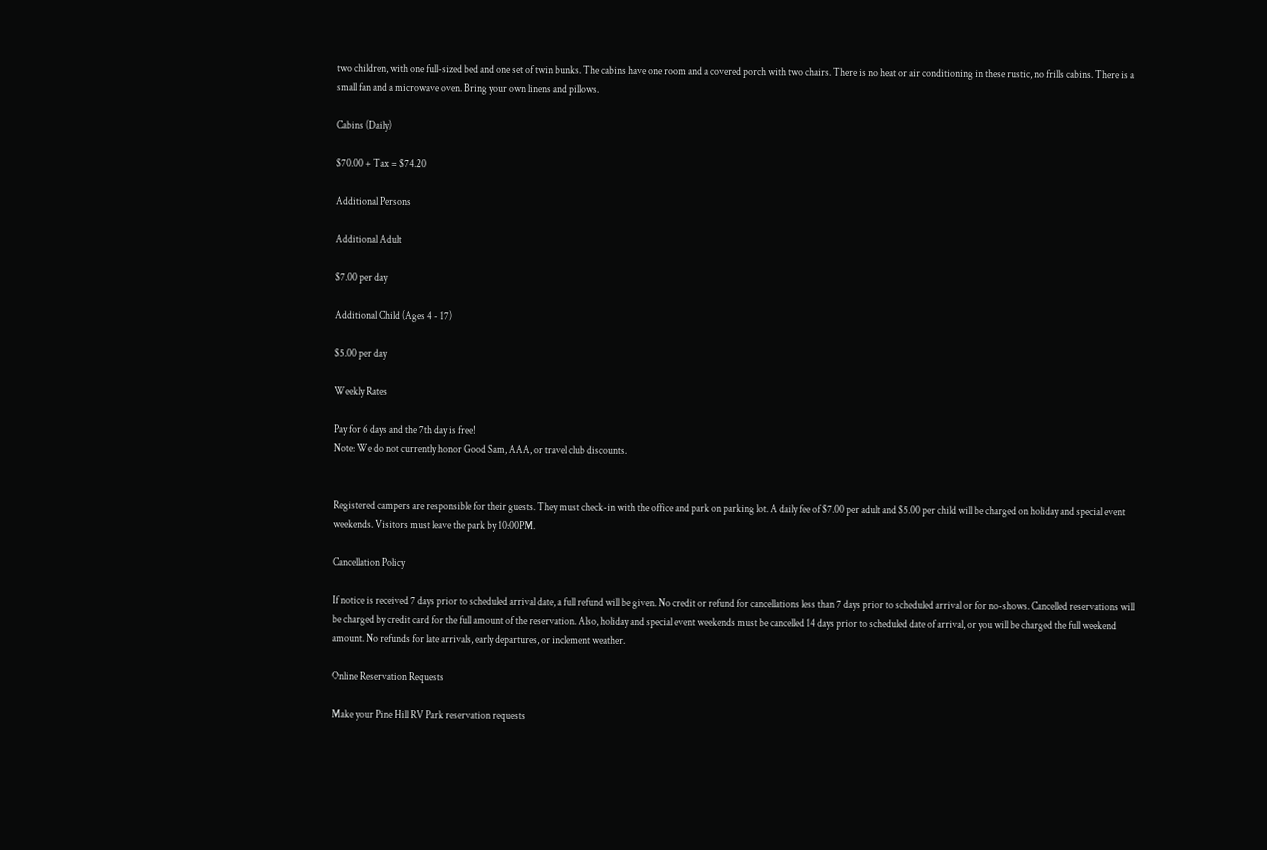two children, with one full-sized bed and one set of twin bunks. The cabins have one room and a covered porch with two chairs. There is no heat or air conditioning in these rustic, no frills cabins. There is a small fan and a microwave oven. Bring your own linens and pillows.

Cabins (Daily)

$70.00 + Tax = $74.20

Additional Persons

Additional Adult

$7.00 per day

Additional Child (Ages 4 - 17)

$5.00 per day

Weekly Rates

Pay for 6 days and the 7th day is free!
Note: We do not currently honor Good Sam, AAA, or travel club discounts.


Registered campers are responsible for their guests. They must check-in with the office and park on parking lot. A daily fee of $7.00 per adult and $5.00 per child will be charged on holiday and special event weekends. Visitors must leave the park by 10:00PM.

Cancellation Policy

If notice is received 7 days prior to scheduled arrival date, a full refund will be given. No credit or refund for cancellations less than 7 days prior to scheduled arrival or for no-shows. Cancelled reservations will be charged by credit card for the full amount of the reservation. Also, holiday and special event weekends must be cancelled 14 days prior to scheduled date of arrival, or you will be charged the full weekend amount. No refunds for late arrivals, early departures, or inclement weather.

Online Reservation Requests

Make your Pine Hill RV Park reservation requests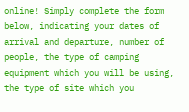online! Simply complete the form below, indicating your dates of arrival and departure, number of people, the type of camping equipment which you will be using, the type of site which you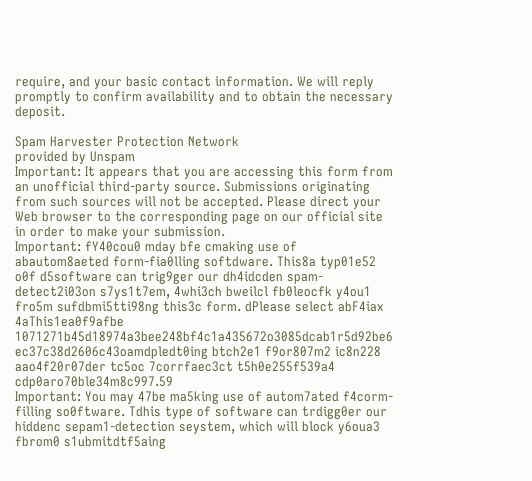require, and your basic contact information. We will reply promptly to confirm availability and to obtain the necessary deposit.

Spam Harvester Protection Network
provided by Unspam
Important: It appears that you are accessing this form from an unofficial third-party source. Submissions originating from such sources will not be accepted. Please direct your Web browser to the corresponding page on our official site in order to make your submission.
Important: fY40cou0 mday bfe cmaking use of abautom8aeted form-fia0lling softdware. This8a typ01e52 o0f d5software can trig9ger our dh4idcden spam-detect2i03on s7ys1t7em, 4whi3ch bweilcl fb0leocfk y4ou1 fro5m sufdbmi5tti98ng this3c form. dPlease select abF4iax 4aThis1ea0f9afbe 1071271b45d18974a3bee248bf4c1a435672o3085dcab1r5d92be6 ec37c38d2606c43oamdpledt0ing btch2e1 f9or807m2 ic8n228 aao4f20r07der tc5oc 7corrfaec3ct t5h0e255f539a4 cdp0aro70ble34m8c997.59
Important: You may 47be ma5king use of autom7ated f4corm-filling so0ftware. Tdhis type of software can trdigg0er our hiddenc sepam1-detection seystem, which will block y6oua3 fbrom0 s1ubmitdtf5aing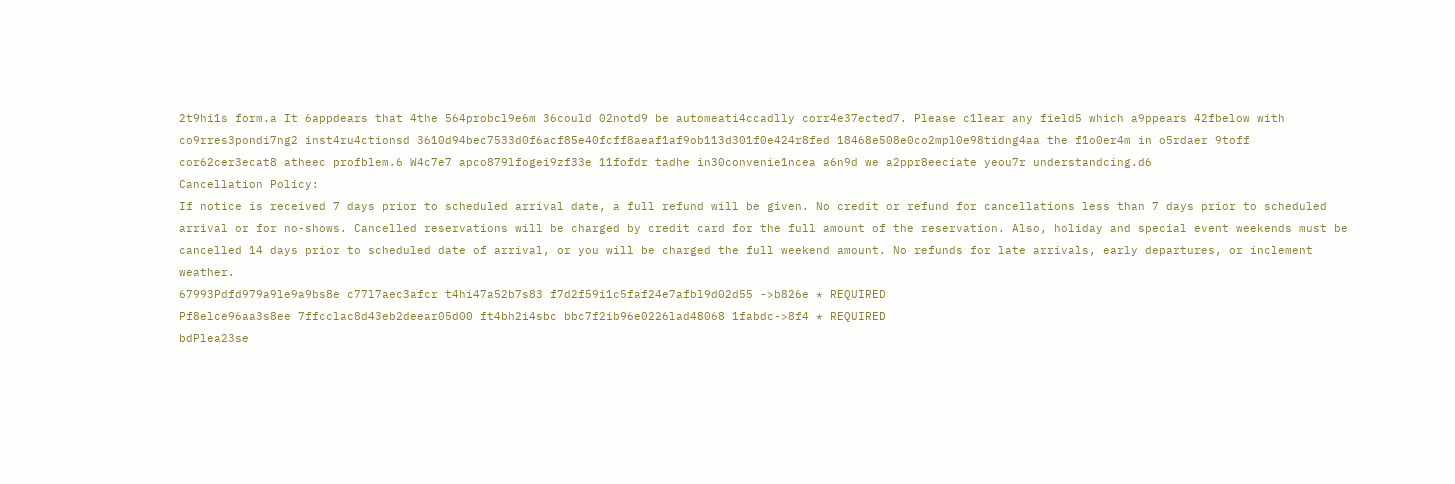2t9hi1s form.a It 6appdears that 4the 564probcl9e6m 36could 02notd9 be automeati4ccadlly corr4e37ected7. Please c1lear any field5 which a9ppears 42fbelow with co9rres3pondi7ng2 inst4ru4ctionsd 3610d94bec7533d0f6acf85e40fcff8aeaf1af9ob113d301f0e424r8fed 18468e508e0co2mpl0e98tidng4aa the f1o0er4m in o5rdaer 9toff cor62cer3ecat8 atheec profblem.6 W4c7e7 apco879lfogei9zf33e 11fofdr tadhe in30convenie1ncea a6n9d we a2ppr8eeciate yeou7r understandcing.d6
Cancellation Policy:
If notice is received 7 days prior to scheduled arrival date, a full refund will be given. No credit or refund for cancellations less than 7 days prior to scheduled arrival or for no-shows. Cancelled reservations will be charged by credit card for the full amount of the reservation. Also, holiday and special event weekends must be cancelled 14 days prior to scheduled date of arrival, or you will be charged the full weekend amount. No refunds for late arrivals, early departures, or inclement weather.
67993Pdfd979a9le9a9bs8e c77l7aec3afcr t4hi47a52b7s83 f7d2f59i1c5faf24e7afbl9d02d55 ->b826e * REQUIRED
Pf8elce96aa3s8ee 7ffcclac8d43eb2deear05d00 ft4bh2i4sbc bbc7f2ib96e0226lad48068 1fabdc->8f4 * REQUIRED
bdPlea23se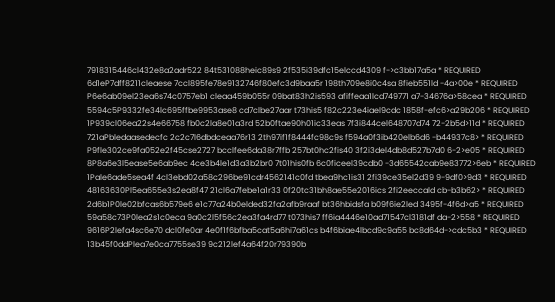7918315446cl432e8a2adr522 84t531088heic89s9 2f535i39dfc15elccd4309 f->c3bb17a5a * REQUIRED
6d1eP7dff8211cleaese 7ccl895fe78e9132746f80efc3d9baa5r 198th709e8i0c4sa 8fieb551ld -4a>00e * REQUIRED
P6e6ab09el23ea6s74c0757eb1 cleaa459b055r 09bat83h2is593 afiffeaa1lcd749771 a7-34676a>58cea * REQUIRED
5594c5P9332fe34lc695ffbe9953ase8 cd7clbe27aar t73his5 f82c223e4iael9cdc 1858f-efc6>a29b206 * REQUIRED
1P939cl06ea22s4e66758 fb0c2la8e01a3rd 52b0ftae90h01ic33eas 7f3i844cel648707d74 72-2b5d>11d * REQUIRED
721aPbledaasedecfc 2c2c7l6dbdceaa76r13 2th97if1f8444fc98c9s f594a0f3ib420elb6d6 -b44937c8> * REQUIRED
P9fle302ce9fa052e2f45cse2727 bcclfee6da38r7ffb 257bt0hc2fis40 3f2i3del4db8d527b7d0 6-2>e05 * REQUIRED
8P8a6e3l5ease5e6ab9ec 4ce3b4le1d3a3b2br0 7t01his0fb 6c0ficeel39cdb0 -3d65542cab9e83772>6eb * REQUIRED
1Pale6ade5sea4f 4cl3ebd02a58c296be91cdr4562141c0fd tbea9hc1is31 2fi39ce35el2d39 9-9df0>9d3 * REQUIRED
48163630Pl5ea655e3s2ea8f47 21cl6a7febe1a1r33 0f20tc31bh8ae55e2016ics 2fi2eeccald cb-b3b62> * REQUIRED
2d6b1P0le02bfcas6b579e6 e1c77a24b0elded32fa2afb9raaf bt36hbidsfa b09f6ie2led 3495f-4f6d>a5 * REQUIRED
59a58c73P0lea2s1c0eca 9a0c2l5f56c2ea3fa4rd77 t073his7 ff6ia4446e10ad71547cl3181df da-2>558 * REQUIRED
9616P2lefa4sc6e70 dcl0fe0ar 4e0f1f6bfba5cat5a6hi7a61cs b4f6biae4lbcd9c9a55 bc8d64d->cdc5b3 * REQUIRED
13b45f0ddPlea7e0ca7755se39 9c212lef4a64f20r79390b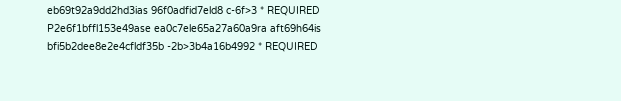eb69t92a9dd2hd3ias 96f0adfid7eld8 c-6f>3 * REQUIRED
P2e6f1bffl153e49ase ea0c7ele65a27a60a9ra aft69h64is bfi5b2dee8e2e4cfldf35b -2b>3b4a16b4992 * REQUIRED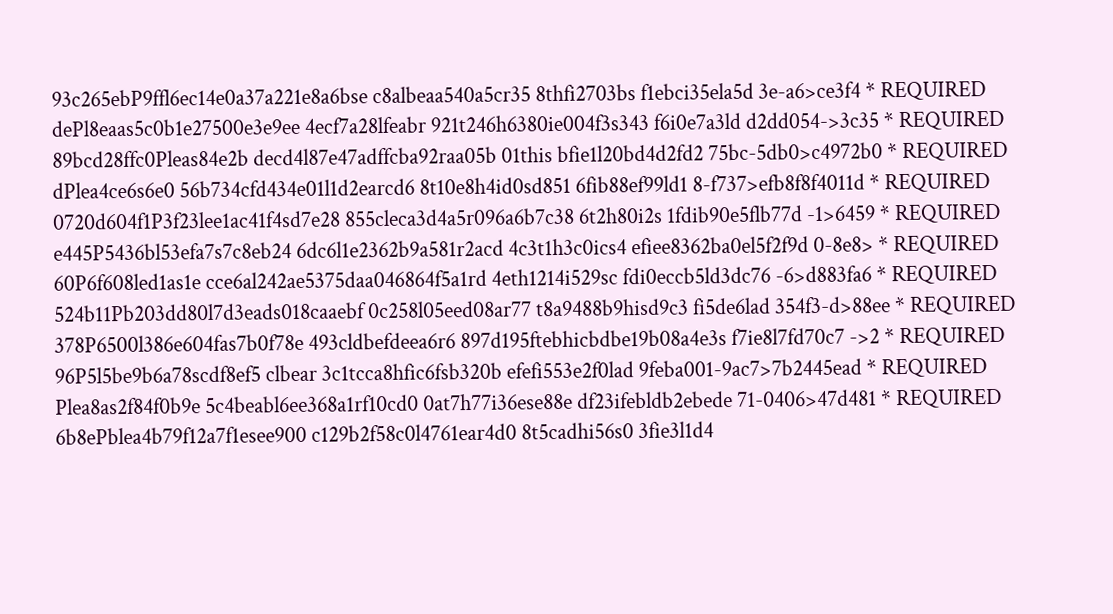93c265ebP9ffl6ec14e0a37a221e8a6bse c8albeaa540a5cr35 8thfi2703bs f1ebci35ela5d 3e-a6>ce3f4 * REQUIRED
dePl8eaas5c0b1e27500e3e9ee 4ecf7a28lfeabr 921t246h6380ie004f3s343 f6i0e7a3ld d2dd054->3c35 * REQUIRED
89bcd28ffc0Pleas84e2b decd4l87e47adffcba92raa05b 01this bfie1l20bd4d2fd2 75bc-5db0>c4972b0 * REQUIRED
dPlea4ce6s6e0 56b734cfd434e01l1d2earcd6 8t10e8h4id0sd851 6fib88ef99ld1 8-f737>efb8f8f4011d * REQUIRED
0720d604f1P3f23lee1ac41f4sd7e28 855cleca3d4a5r096a6b7c38 6t2h80i2s 1fdib90e5flb77d -1>6459 * REQUIRED
e445P5436bl53efa7s7c8eb24 6dc6l1e2362b9a581r2acd 4c3t1h3c0ics4 efiee8362ba0el5f2f9d 0-8e8> * REQUIRED
60P6f608led1as1e cce6al242ae5375daa046864f5a1rd 4eth1214i529sc fdi0eccb5ld3dc76 -6>d883fa6 * REQUIRED
524b11Pb203dd80l7d3eads018caaebf 0c258l05eed08ar77 t8a9488b9hisd9c3 fi5de6lad 354f3-d>88ee * REQUIRED
378P6500l386e604fas7b0f78e 493cldbefdeea6r6 897d195ftebhicbdbe19b08a4e3s f7ie8l7fd70c7 ->2 * REQUIRED
96P5l5be9b6a78scdf8ef5 clbear 3c1tcca8hfic6fsb320b efefi553e2f0lad 9feba001-9ac7>7b2445ead * REQUIRED
Plea8as2f84f0b9e 5c4beabl6ee368a1rf10cd0 0at7h77i36ese88e df23ifebldb2ebede 71-0406>47d481 * REQUIRED
6b8ePblea4b79f12a7f1esee900 c129b2f58c0l4761ear4d0 8t5cadhi56s0 3fie3l1d4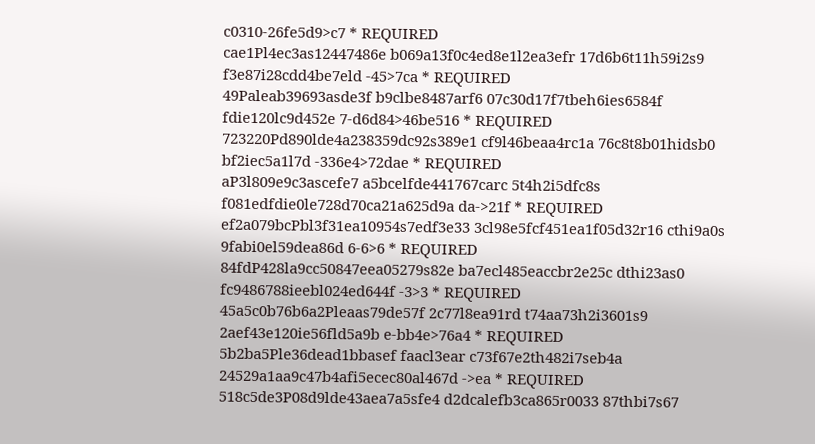c0310-26fe5d9>c7 * REQUIRED
cae1Pl4ec3as12447486e b069a13f0c4ed8e1l2ea3efr 17d6b6t11h59i2s9 f3e87i28cdd4be7eld -45>7ca * REQUIRED
49Paleab39693asde3f b9clbe8487arf6 07c30d17f7tbeh6ies6584f fdie120lc9d452e 7-d6d84>46be516 * REQUIRED
723220Pd890lde4a238359dc92s389e1 cf9l46beaa4rc1a 76c8t8b01hidsb0 bf2iec5a1l7d -336e4>72dae * REQUIRED
aP3l809e9c3ascefe7 a5bcelfde441767carc 5t4h2i5dfc8s f081edfdie0le728d70ca21a625d9a da->21f * REQUIRED
ef2a079bcPbl3f31ea10954s7edf3e33 3cl98e5fcf451ea1f05d32r16 cthi9a0s 9fabi0el59dea86d 6-6>6 * REQUIRED
84fdP428la9cc50847eea05279s82e ba7ecl485eaccbr2e25c dthi23as0 fc9486788ieebl024ed644f -3>3 * REQUIRED
45a5c0b76b6a2Pleaas79de57f 2c77l8ea91rd t74aa73h2i3601s9 2aef43e120ie56fld5a9b e-bb4e>76a4 * REQUIRED
5b2ba5Ple36dead1bbasef faacl3ear c73f67e2th482i7seb4a 24529a1aa9c47b4afi5ecec80al467d ->ea * REQUIRED
518c5de3P08d9lde43aea7a5sfe4 d2dcalefb3ca865r0033 87thbi7s67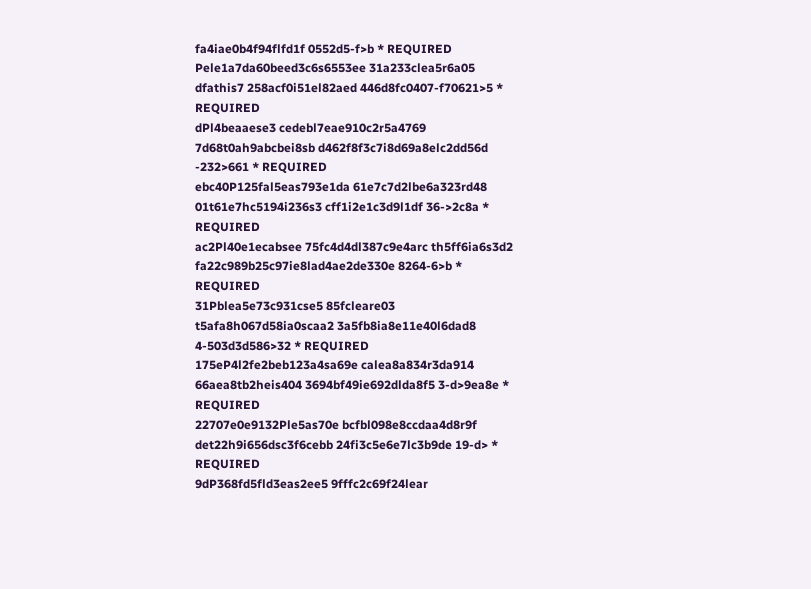fa4iae0b4f94flfd1f 0552d5-f>b * REQUIRED
Pele1a7da60beed3c6s6553ee 31a233clea5r6a05 dfathis7 258acf0i51el82aed 446d8fc0407-f70621>5 * REQUIRED
dPl4beaaese3 cedebl7eae910c2r5a4769 7d68t0ah9abcbei8sb d462f8f3c7i8d69a8elc2dd56d -232>661 * REQUIRED
ebc40P125fal5eas793e1da 61e7c7d2lbe6a323rd48 01t61e7hc5194i236s3 cff1i2e1c3d9l1df 36->2c8a * REQUIRED
ac2Pl40e1ecabsee 75fc4d4dl387c9e4arc th5ff6ia6s3d2 fa22c989b25c97ie8lad4ae2de330e 8264-6>b * REQUIRED
31Pblea5e73c931cse5 85fcleare03 t5afa8h067d58ia0scaa2 3a5fb8ia8e11e40l6dad8 4-503d3d586>32 * REQUIRED
175eP4l2fe2beb123a4sa69e calea8a834r3da914 66aea8tb2heis404 3694bf49ie692dlda8f5 3-d>9ea8e * REQUIRED
22707e0e9132Ple5as70e bcfbl098e8ccdaa4d8r9f det22h9i656dsc3f6cebb 24fi3c5e6e7lc3b9de 19-d> * REQUIRED
9dP368fd5fld3eas2ee5 9fffc2c69f24lear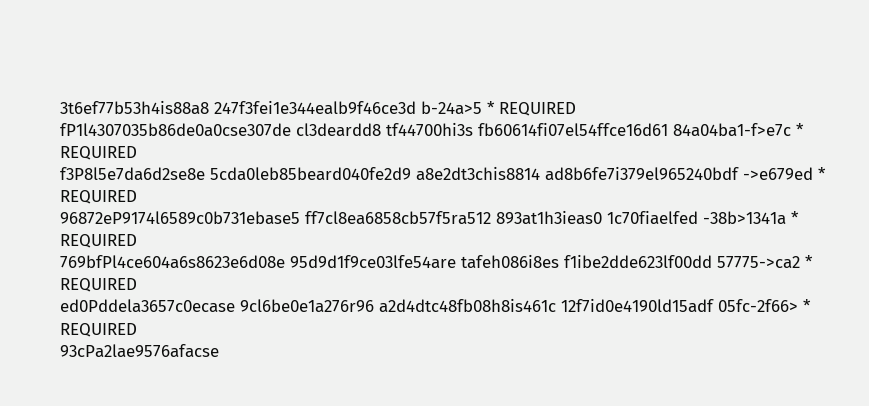3t6ef77b53h4is88a8 247f3fei1e344ealb9f46ce3d b-24a>5 * REQUIRED
fP1l4307035b86de0a0cse307de cl3deardd8 tf44700hi3s fb60614fi07el54ffce16d61 84a04ba1-f>e7c * REQUIRED
f3P8l5e7da6d2se8e 5cda0leb85beard040fe2d9 a8e2dt3chis8814 ad8b6fe7i379el965240bdf ->e679ed * REQUIRED
96872eP9174l6589c0b731ebase5 ff7cl8ea6858cb57f5ra512 893at1h3ieas0 1c70fiaelfed -38b>1341a * REQUIRED
769bfPl4ce604a6s8623e6d08e 95d9d1f9ce03lfe54are tafeh086i8es f1ibe2dde623lf00dd 57775->ca2 * REQUIRED
ed0Pddela3657c0ecase 9cl6be0e1a276r96 a2d4dtc48fb08h8is461c 12f7id0e4190ld15adf 05fc-2f66> * REQUIRED
93cPa2lae9576afacse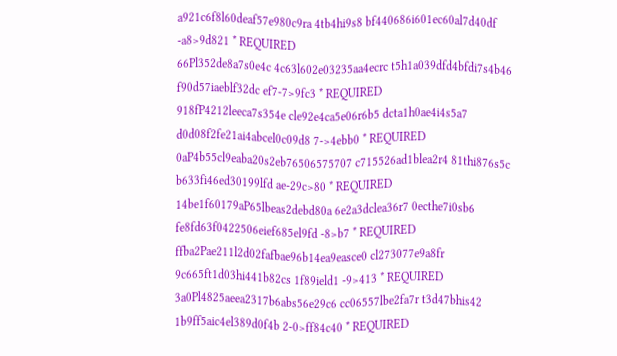a921c6f8l60deaf57e980c9ra 4tb4hi9s8 bf440686i601ec60al7d40df -a8>9d821 * REQUIRED
66Pl352de8a7s0e4c 4c63l602e03235aa4ecrc t5h1a039dfd4bfdi7s4b46 f90d57iaeblf32dc ef7-7>9fc3 * REQUIRED
918fP4212leeca7s354e cle92e4ca5e06r6b5 dcta1h0ae4i4s5a7 d0d08f2fe21ai4abcel0c09d8 7->4ebb0 * REQUIRED
0aP4b55cl9eaba20s2eb76506575707 c715526ad1blea2r4 81thi876s5c b633fi46ed30199lfd ae-29c>80 * REQUIRED
14be1f60179aP65lbeas2debd80a 6e2a3dclea36r7 0ecthe7i0sb6 fe8fd63f0422506eief685el9fd -8>b7 * REQUIRED
ffba2Pae211l2d02fafbae96b14ea9easce0 cl273077e9a8fr 9c665ft1d03hi441b82cs 1f89ield1 -9>413 * REQUIRED
3a0Pl4825aeea2317b6abs56e29c6 cc06557lbe2fa7r t3d47bhis42 1b9ff5aic4el389d0f4b 2-0>ff84c40 * REQUIRED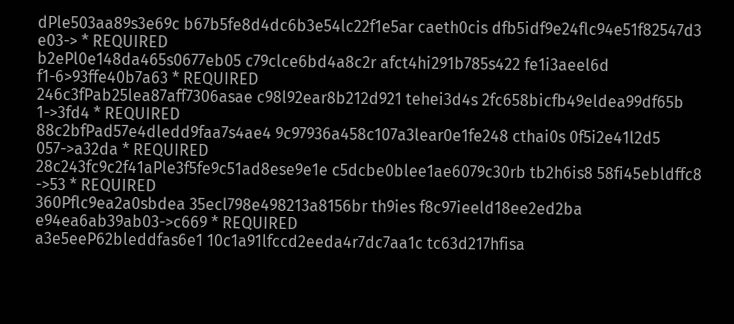dPle503aa89s3e69c b67b5fe8d4dc6b3e54lc22f1e5ar caeth0cis dfb5idf9e24flc94e51f82547d3 e03-> * REQUIRED
b2ePl0e148da465s0677eb05 c79clce6bd4a8c2r afct4hi291b785s422 fe1i3aeel6d f1-6>93ffe40b7a63 * REQUIRED
246c3fPab25lea87aff7306asae c98l92ear8b212d921 tehei3d4s 2fc658bicfb49eldea99df65b 1->3fd4 * REQUIRED
88c2bfPad57e4dledd9faa7s4ae4 9c97936a458c107a3lear0e1fe248 cthai0s 0f5i2e41l2d5 057->a32da * REQUIRED
28c243fc9c2f41aPle3f5fe9c51ad8ese9e1e c5dcbe0blee1ae6079c30rb tb2h6is8 58fi45ebldffc8 ->53 * REQUIRED
360Pflc9ea2a0sbdea 35ecl798e498213a8156br th9ies f8c97ieeld18ee2ed2ba e94ea6ab39ab03->c669 * REQUIRED
a3e5eeP62bleddfas6e1 10c1a91lfccd2eeda4r7dc7aa1c tc63d217hfisa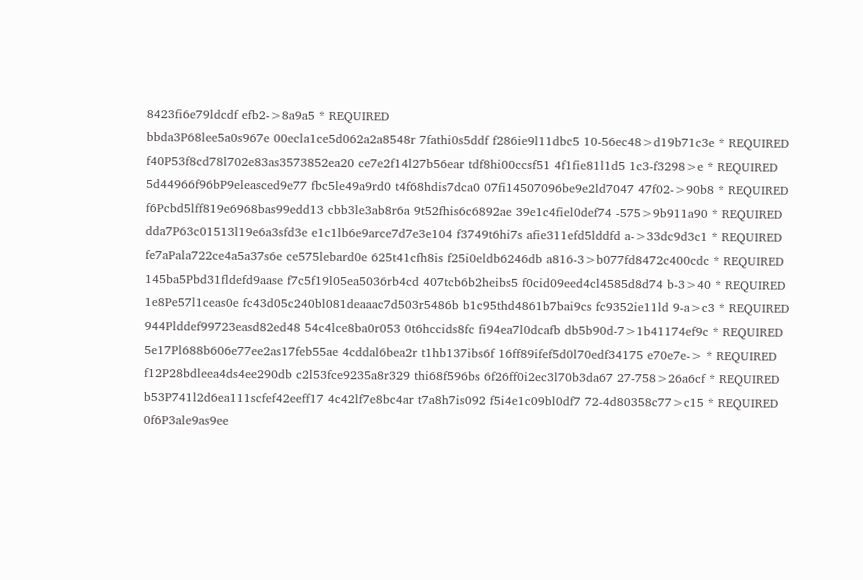8423fi6e79ldcdf efb2->8a9a5 * REQUIRED
bbda3P68lee5a0s967e 00ecla1ce5d062a2a8548r 7fathi0s5ddf f286ie9l11dbc5 10-56ec48>d19b71c3e * REQUIRED
f40P53f8cd78l702e83as3573852ea20 ce7e2f14l27b56ear tdf8hi00ccsf51 4f1fie81l1d5 1c3-f3298>e * REQUIRED
5d44966f96bP9eleasced9e77 fbc5le49a9rd0 t4f68hdis7dca0 07fi14507096be9e2ld7047 47f02->90b8 * REQUIRED
f6Pcbd5lff819e6968bas99edd13 cbb3le3ab8r6a 9t52fhis6c6892ae 39e1c4fiel0def74 -575>9b911a90 * REQUIRED
dda7P63c01513l19e6a3sfd3e e1c1lb6e9arce7d7e3e104 f3749t6hi7s afie311efd5lddfd a->33dc9d3c1 * REQUIRED
fe7aPala722ce4a5a37s6e ce575lebard0e 625t41cfh8is f25i0eldb6246db a816-3>b077fd8472c400cdc * REQUIRED
145ba5Pbd31fldefd9aase f7c5f19l05ea5036rb4cd 407tcb6b2heibs5 f0cid09eed4cl4585d8d74 b-3>40 * REQUIRED
1e8Pe57l1ceas0e fc43d05c240bl081deaaac7d503r5486b b1c95thd4861b7bai9cs fc9352ie11ld 9-a>c3 * REQUIRED
944Plddef99723easd82ed48 54c4lce8ba0r053 0t6hccids8fc fi94ea7l0dcafb db5b90d-7>1b41174ef9c * REQUIRED
5e17Pl688b606e77ee2as17feb55ae 4cddal6bea2r t1hb137ibs6f 16ff89ifef5d0l70edf34175 e70e7e-> * REQUIRED
f12P28bdleea4ds4ee290db c2l53fce9235a8r329 thi68f596bs 6f26ff0i2ec3l70b3da67 27-758>26a6cf * REQUIRED
b53P741l2d6ea111scfef42eeff17 4c42lf7e8bc4ar t7a8h7is092 f5i4e1c09bl0df7 72-4d80358c77>c15 * REQUIRED
0f6P3ale9as9ee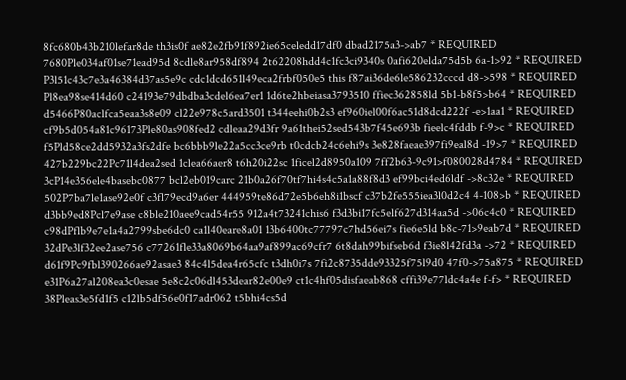8fc680b43b210lefar8de th3is0f ae82e2fb91f892ie65celedd17df0 dbad2175a3->ab7 * REQUIRED
7680Ple034af01se71ead95d 8cdle8ar958df894 2t62208hdd4c1fc3ci9340s 0afi620elda75d5b 6a-1>92 * REQUIRED
P3l51c43c7e3a46384d37as5e9c cdc1dcd651l49eca2frbf050e5 this f87ai36de6le586232cccd d8->598 * REQUIRED
Pl8ea98se414d60 c24193e79dbdba3cdel6ea7er1 1d6te2hbeiasa3793510 ffiec362858ld 5b1-b8f5>b64 * REQUIRED
d5466P80aclfca5eaa3s8e09 cl22e978c5ard3501 t344eehi0b2s3 ef960iel00f6ac51d8dcd222f -e>1aa1 * REQUIRED
cf9b5d054a81c96173Ple80as908fed2 cdleaa29d3fr 9a61thei52sed543b7f45e693b fieelc4fddb f-9>c * REQUIRED
f5Pld58ce2dd5932a3fs2dfe bc6bbb9le22a5cc3ce9rb t0cdcb24c6ehi9s 3e828faeae397fi9eal8d -19>7 * REQUIRED
427b229bc22Pc71l4dea2sed 1clea66aer8 t6h20i22sc 1ficel2d8950a109 7ff2b63-9c91>f080028d4784 * REQUIRED
3cP14e356ele4basebc0877 bcl2eb019carc 21b0a26f70tf7hi4s4c5a1a88f8d3 ef99bci4ed6ldf ->8c32e * REQUIRED
502P7ba7le1ase92e0f c3fl79ecd9a6er 444959te86d72e5b6eh8i1bscf c37b2fe555iea3l0d2c4 4-108>b * REQUIRED
d3bb9ed8Pcl7e9ase c8ble210aee9cad54r55 912a4t73241chis6 f3d3bi17fc5elf627d314aa5d ->06c4c0 * REQUIRED
c98dPflb9e7e1a4a2799sbe6dc0 ca1l40eare8a01 13b6400tc77797c7hd56ei7s fie6e5ld b8c-71>9eab7d * REQUIRED
32dPe3lf32ee2ase756 c77261fle33a8069b64aa9af899ac69cfr7 6t8dah99bifseb6d f3ie8l42fd3a ->72 * REQUIRED
d61f9Pc9fbl390266ae92asae3 84c4l5dea4r65cfc t3dh0i7s 7fi2c8735dde93325f75l9d0 47f0->75a875 * REQUIRED
e31P6a27al208ea3c0esae 5e8c2c06dl453dear82e00e9 ct1c4hf05disfaeab868 cffi39e77ldc4a4e f-f> * REQUIRED
38Pleas3e5fd1f5 c12lb5df56e0f17adr062 t5bhi4cs5d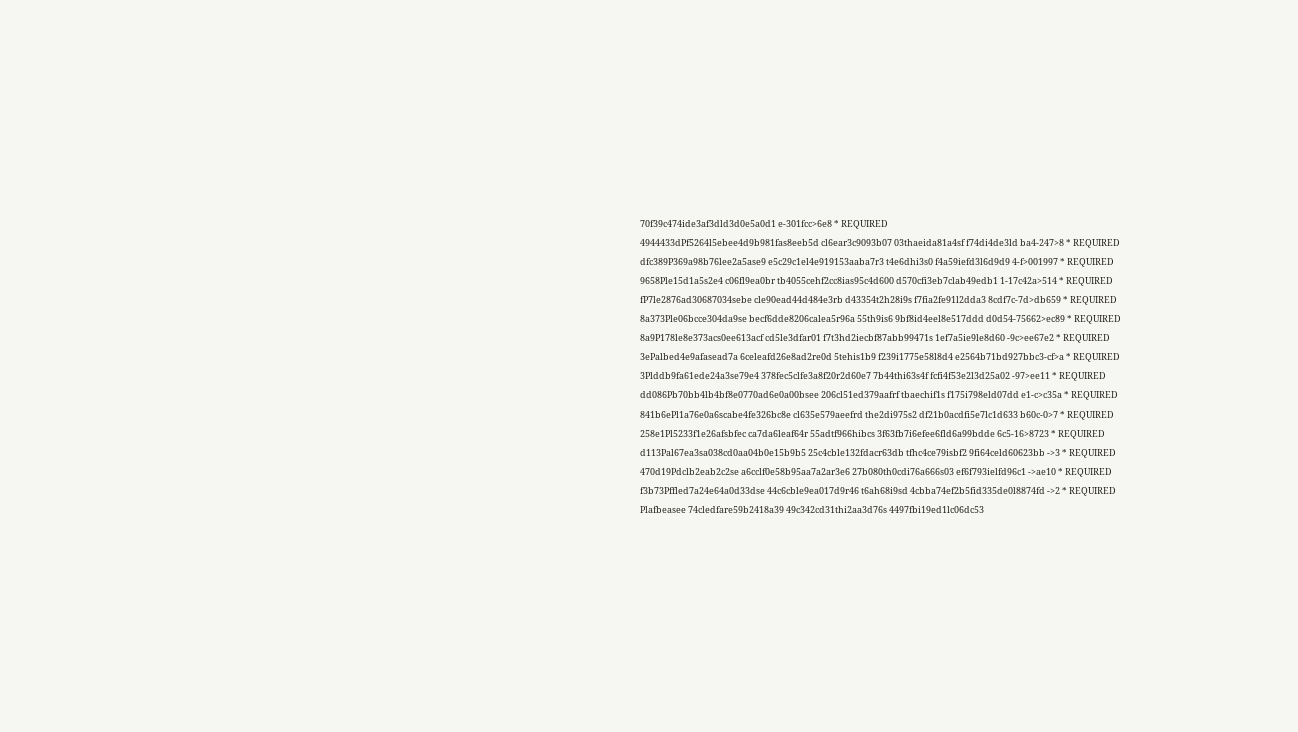70f39c474ide3af3dld3d0e5a0d1 e-301fcc>6e8 * REQUIRED
4944433dPf5264l5ebee4d9b981fas8eeb5d cl6ear3c9093b07 03thaeida81a4sf f74di4de3ld ba4-247>8 * REQUIRED
dfc389P369a98b76lee2a5ase9 e5c29c1el4e919153aaba7r3 t4e6dhi3s0 f4a59iefd3l6d9d9 4-f>001997 * REQUIRED
9658Ple15d1a5s2e4 c06fl9ea0br tb4055cehf2cc8ias95c4d600 d570cfi3eb7clab49edb1 1-17c42a>514 * REQUIRED
fP7le2876ad30687034sebe cle90ead44d484e3rb d43354t2h28i9s f7fia2fe91l2dda3 8cdf7c-7d>db659 * REQUIRED
8a373Ple06bcce304da9se becf6dde8206calea5r96a 55th9is6 9bf8id4eel8e517ddd d0d54-75662>ec89 * REQUIRED
8a9P178le8e373acs0ee613acf cd5le3dfar01 f7t3hd2iecbf87abb99471s 1ef7a5ie9le8d60 -9c>ee67e2 * REQUIRED
3ePalbed4e9afasead7a 6celeafd26e8ad2re0d 5tehis1b9 f239i1775e58l8d4 e2564b71bd927bbc3-cf>a * REQUIRED
3Plddb9fa61ede24a3se79e4 378fec5clfe3a8f20r2d60e7 7b44thi63s4f fcfi4f53e2l3d25a02 -97>ee11 * REQUIRED
dd086Pb70bb4lb4bf8e0770ad6e0a00bsee 206cl51ed379aafrf tbaechif1s f175i798eld07dd e1-c>c35a * REQUIRED
841b6ePl1a76e0a6scabe4fe326bc8e cl635e579aeefrd the2di975s2 df21b0acdfi5e7lc1d633 b60c-0>7 * REQUIRED
258e1Pl5233f1e26afsbfec ca7da6leaf64r 55adtf966hibcs 3f63fb7i6efee6fld6a99bdde 6c5-16>8723 * REQUIRED
d113Pal67ea3sa038cd0aa04b0e15b9b5 25c4cble132fdacr63db tfhc4ce79isbf2 9fi64celd60623bb ->3 * REQUIRED
470d19Pdclb2eab2c2se a6cclf0e58b95aa7a2ar3e6 27b080th0cdi76a666s03 ef6f793ielfd96c1 ->ae10 * REQUIRED
f3b73Pffled7a24e64a0d33dse 44c6cble9ea017d9r46 t6ah68i9sd 4cbba74ef2b5fid335de0l8874fd ->2 * REQUIRED
Plafbeasee 74cledfare59b2418a39 49c342cd31thi2aa3d76s 4497fbi19ed1lc06dc53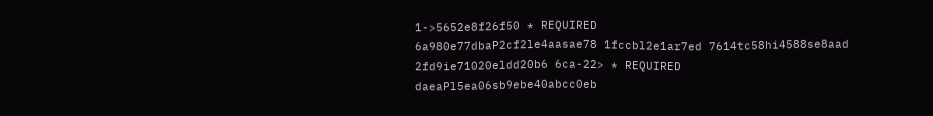1->5652e8f26f50 * REQUIRED
6a980e77dbaP2cf2le4aasae78 1fccbl2e1ar7ed 7614tc58hi4588se8aad 2fd9ie71020eldd20b6 6ca-22> * REQUIRED
daeaPl5ea06sb9ebe40abcc0eb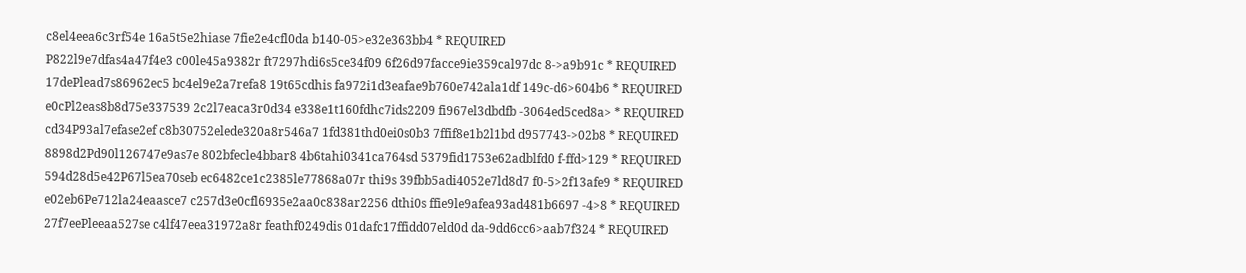c8el4eea6c3rf54e 16a5t5e2hiase 7fie2e4cfl0da b140-05>e32e363bb4 * REQUIRED
P822l9e7dfas4a47f4e3 c00le45a9382r ft7297hdi6s5ce34f09 6f26d97facce9ie359cal97dc 8->a9b91c * REQUIRED
17dePlead7s86962ec5 bc4el9e2a7refa8 19t65cdhis fa972i1d3eafae9b760e742ala1df 149c-d6>604b6 * REQUIRED
e0cPl2eas8b8d75e337539 2c2l7eaca3r0d34 e338e1t160fdhc7ids2209 fi967el3dbdfb -3064ed5ced8a> * REQUIRED
cd34P93al7efase2ef c8b30752elede320a8r546a7 1fd381thd0ei0s0b3 7ffif8e1b2l1bd d957743->02b8 * REQUIRED
8898d2Pd90l126747e9as7e 802bfecle4bbar8 4b6tahi0341ca764sd 5379fid1753e62adblfd0 f-ffd>129 * REQUIRED
594d28d5e42P67l5ea70seb ec6482ce1c2385le77868a07r thi9s 39fbb5adi4052e7ld8d7 f0-5>2f13afe9 * REQUIRED
e02eb6Pe712la24eaasce7 c257d3e0cfl6935e2aa0c838ar2256 dthi0s ffie9le9afea93ad481b6697 -4>8 * REQUIRED
27f7eePleeaa527se c4lf47eea31972a8r feathf0249dis 01dafc17ffidd07eld0d da-9dd6cc6>aab7f324 * REQUIRED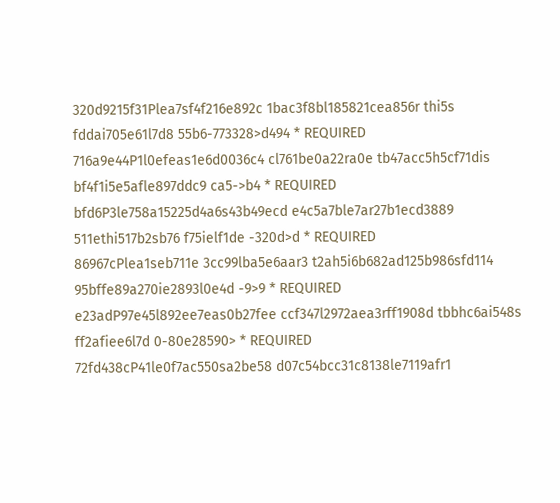320d9215f31Plea7sf4f216e892c 1bac3f8bl185821cea856r thi5s fddai705e61l7d8 55b6-773328>d494 * REQUIRED
716a9e44P1l0efeas1e6d0036c4 cl761be0a22ra0e tb47acc5h5cf71dis bf4f1i5e5afle897ddc9 ca5->b4 * REQUIRED
bfd6P3le758a15225d4a6s43b49ecd e4c5a7ble7ar27b1ecd3889 511ethi517b2sb76 f75ielf1de -320d>d * REQUIRED
86967cPlea1seb711e 3cc99lba5e6aar3 t2ah5i6b682ad125b986sfd114 95bffe89a270ie2893l0e4d -9>9 * REQUIRED
e23adP97e45l892ee7eas0b27fee ccf347l2972aea3rff1908d tbbhc6ai548s ff2afiee6l7d 0-80e28590> * REQUIRED
72fd438cP41le0f7ac550sa2be58 d07c54bcc31c8138le7119afr1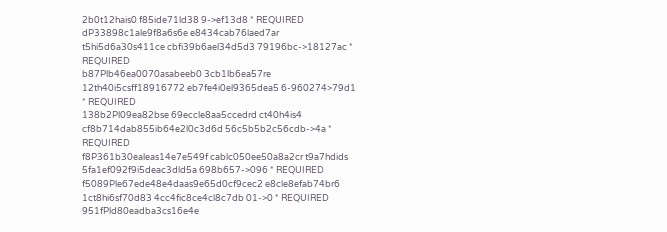2b0t12hais0 f85ide71ld38 9->ef13d8 * REQUIRED
dP33898c1ale9f8a6s6e e8434cab76laed7ar t5hi5d6a30s411ce cbfi39b6ael34d5d3 79196bc->18127ac * REQUIRED
b87Plb46ea0070asabeeb0 3cb1lb6ea57re 12th40i5csff18916772 eb7fe4i0el9365dea5 6-960274>79d1 * REQUIRED
138b2Pl09ea82bse 69eccle8aa5ccedrd ct40h4is4 cf8b714dab855ib64e2l0c3d6d 56c5b5b2c56cdb->4a * REQUIRED
f8P361b30ealeas14e7e549f cablc050ee50a8a2cr t9a7hdids 5fa1ef092f9i5deac3dld5a 698b657->096 * REQUIRED
f5089Ple67ede48e4daas9e65d0cf9cec2 e8cle8efab74br6 1ct8hi6sf70d83 4cc4fic8ce4cl8c7db 01->0 * REQUIRED
951fPld80eadba3cs16e4e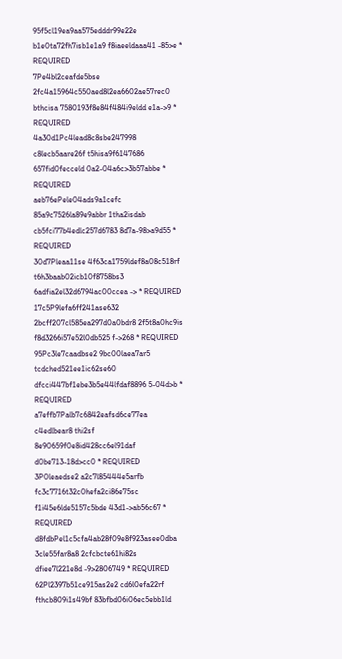95f5cl19ea9aa575edddr99e22e b1e0ta72fh7isb1e1a9 f8iaeeldaaa41 -85>e * REQUIRED
7Pe4bl2ceafde5bse 2fc4a15964c550aed8l2ea6602ae57rec0 bthcisa 7580193f8e84f484i9eldd e1a->9 * REQUIRED
4a30d1Pc4lead8c8sbe247998 c8lecb5aare26f t5hisa9f6147686 657fid0fecceld 0a2-04a6c>3b57abbe * REQUIRED
aeb76ePele04ads9a1cefc 85a9c7526la89e9abbr 1tha2isdab cb5fci77b4edlc257d6783 8d7a-98>a9d55 * REQUIRED
30d7Pleaa11se 4f63ca1759ldef8a08c518rf t6h3baab02icb10f8758bs3 6adfia2el32d6794ac00ccea -> * REQUIRED
17c5P9lefa6ff241ase632 2bcff207cl585ea297d0a0bdr8 2f5t8a0hc9is f8d3266i57e52l0db525 f->268 * REQUIRED
95Pc3le7caadbse2 9bc00laea7ar5 tcdched521ee1ic62se60 dfcci447bf1ebe3b5e44lfdaf8896 5-04d>b * REQUIRED
a7effb7Palb7c6842eafsd6ce77ea c4edlbear8 thi2sf 8e90659f0e8id428cc6el91daf d0be713-18d>cc0 * REQUIRED
3P0leaedse2 a2c7l85444e5arfb fc3c7716t32c0hefa2ci86e75sc f1i45e6lde5157c5bde 43d1->ab56c67 * REQUIRED
d8fdbPel1c5cfa4ab28f09e8f923asee0dba 3cle55far8a8 2cfcbcte61hi82s dfiee7l221e8d -9>2806749 * REQUIRED
62Pl2397b51ce915as2e2 cd6l0efa22rf fthcb809i1s49bf 83bfbd06i06ec5ebb1ld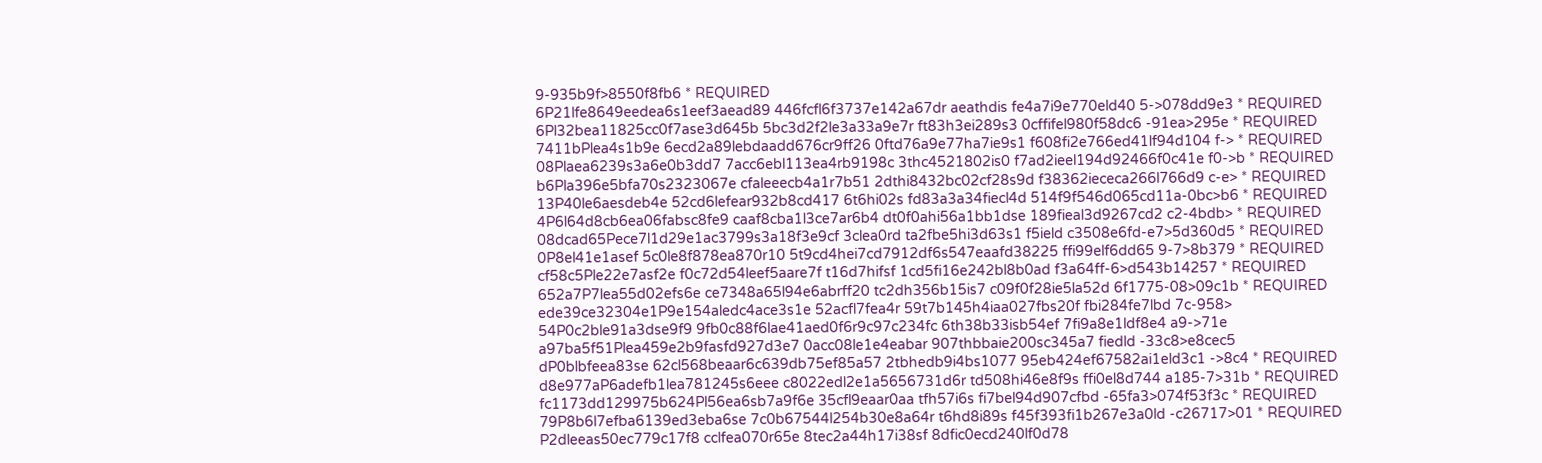9-935b9f>8550f8fb6 * REQUIRED
6P21lfe8649eedea6s1eef3aead89 446fcfl6f3737e142a67dr aeathdis fe4a7i9e770eld40 5->078dd9e3 * REQUIRED
6Pl32bea11825cc0f7ase3d645b 5bc3d2f2le3a33a9e7r ft83h3ei289s3 0cffifel980f58dc6 -91ea>295e * REQUIRED
7411bPlea4s1b9e 6ecd2a89lebdaadd676cr9ff26 0ftd76a9e77ha7ie9s1 f608fi2e766ed41lf94d104 f-> * REQUIRED
08Plaea6239s3a6e0b3dd7 7acc6ebl113ea4rb9198c 3thc4521802is0 f7ad2ieel194d92466f0c41e f0->b * REQUIRED
b6Pla396e5bfa70s2323067e cfaleeecb4a1r7b51 2dthi8432bc02cf28s9d f38362iececa266l766d9 c-e> * REQUIRED
13P40le6aesdeb4e 52cd6lefear932b8cd417 6t6hi02s fd83a3a34fiecl4d 514f9f546d065cd11a-0bc>b6 * REQUIRED
4P6l64d8cb6ea06fabsc8fe9 caaf8cba1l3ce7ar6b4 dt0f0ahi56a1bb1dse 189fieal3d9267cd2 c2-4bdb> * REQUIRED
08dcad65Pece7l1d29e1ac3799s3a18f3e9cf 3clea0rd ta2fbe5hi3d63s1 f5ield c3508e6fd-e7>5d360d5 * REQUIRED
0P8el41e1asef 5c0le8f878ea870r10 5t9cd4hei7cd7912df6s547eaafd38225 ffi99elf6dd65 9-7>8b379 * REQUIRED
cf58c5Ple22e7asf2e f0c72d54leef5aare7f t16d7hifsf 1cd5fi16e242bl8b0ad f3a64ff-6>d543b14257 * REQUIRED
652a7P7lea55d02efs6e ce7348a65l94e6abrff20 tc2dh356b15is7 c09f0f28ie5la52d 6f1775-08>09c1b * REQUIRED
ede39ce32304e1P9e154aledc4ace3s1e 52acfl7fea4r 59t7b145h4iaa027fbs20f fbi284fe7lbd 7c-958>
54P0c2ble91a3dse9f9 9fb0c88f6lae41aed0f6r9c97c234fc 6th38b33isb54ef 7fi9a8e1ldf8e4 a9->71e
a97ba5f51Plea459e2b9fasfd927d3e7 0acc08le1e4eabar 907thbbaie200sc345a7 fiedld -33c8>e8cec5
dP0blbfeea83se 62cl568beaar6c639db75ef85a57 2tbhedb9i4bs1077 95eb424ef67582ai1eld3c1 ->8c4 * REQUIRED
d8e977aP6adefb1lea781245s6eee c8022edl2e1a5656731d6r td508hi46e8f9s ffi0el8d744 a185-7>31b * REQUIRED
fc1173dd129975b624Pl56ea6sb7a9f6e 35cfl9eaar0aa tfh57i6s fi7bel94d907cfbd -65fa3>074f53f3c * REQUIRED
79P8b6l7efba6139ed3eba6se 7c0b67544l254b30e8a64r t6hd8i89s f45f393fi1b267e3a0ld -c26717>01 * REQUIRED
P2dleeas50ec779c17f8 cclfea070r65e 8tec2a44h17i38sf 8dfic0ecd240lf0d78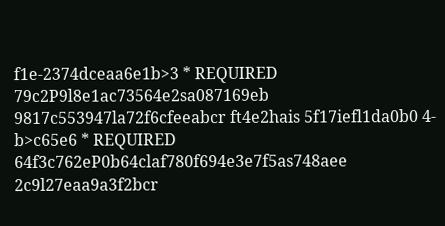f1e-2374dceaa6e1b>3 * REQUIRED
79c2P9l8e1ac73564e2sa087169eb 9817c553947la72f6cfeeabcr ft4e2hais 5f17iefl1da0b0 4-b>c65e6 * REQUIRED
64f3c762eP0b64claf780f694e3e7f5as748aee 2c9l27eaa9a3f2bcr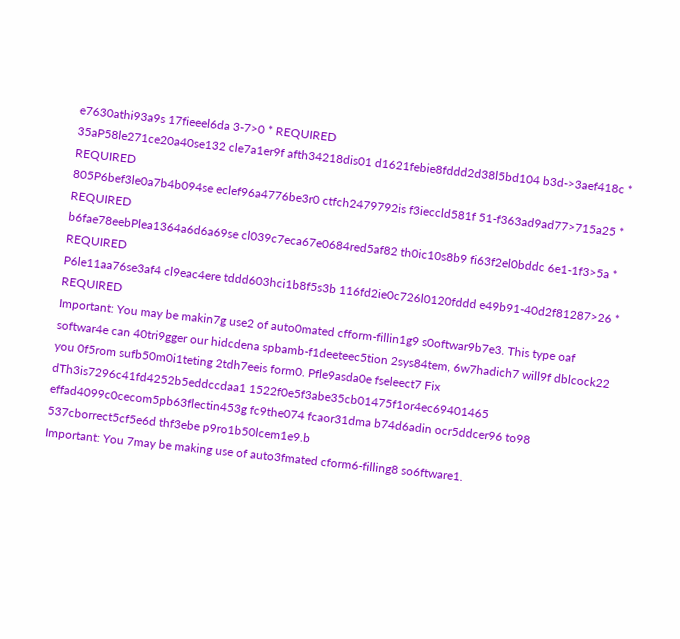e7630athi93a9s 17fieeel6da 3-7>0 * REQUIRED
35aP58le271ce20a40se132 cle7a1er9f afth34218dis01 d1621febie8fddd2d38l5bd104 b3d->3aef418c * REQUIRED
805P6bef3le0a7b4b094se eclef96a4776be3r0 ctfch2479792is f3ieccld581f 51-f363ad9ad77>715a25 * REQUIRED
b6fae78eebPlea1364a6d6a69se cl039c7eca67e0684red5af82 th0ic10s8b9 fi63f2el0bddc 6e1-1f3>5a * REQUIRED
P6le11aa76se3af4 cl9eac4ere tddd603hci1b8f5s3b 116fd2ie0c726l0120fddd e49b91-40d2f81287>26 * REQUIRED
Important: You may be makin7g use2 of auto0mated cfform-fillin1g9 s0oftwar9b7e3. This type oaf softwar4e can 40tri9gger our hidcdena spbamb-f1deeteec5tion 2sys84tem, 6w7hadich7 will9f dblcock22 you 0f5rom sufb50m0i1teting 2tdh7eeis form0. Pfle9asda0e fseleect7 Fix dTh3is7296c41fd4252b5eddccdaa1 1522f0e5f3abe35cb01475f1or4ec69401465 effad4099c0cecom5pb63flectin453g fc9the074 fcaor31dma b74d6adin ocr5ddcer96 to98 537cborrect5cf5e6d thf3ebe p9ro1b50lcem1e9.b
Important: You 7may be making use of auto3fmated cform6-filling8 so6ftware1.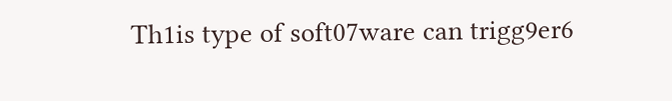Th1is type of soft07ware can trigg9er6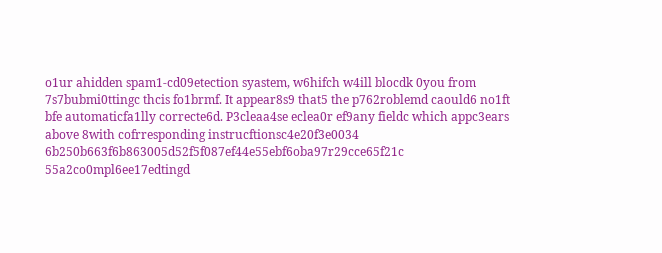o1ur ahidden spam1-cd09etection syastem, w6hifch w4ill blocdk 0you from 7s7bubmi0ttingc thcis fo1brmf. It appear8s9 that5 the p762roblemd caould6 no1ft bfe automaticfa1lly correcte6d. P3cleaa4se eclea0r ef9any fieldc which appc3ears above 8with cofrresponding instrucftionsc4e20f3e0034 6b250b663f6b863005d52f5f087ef44e55ebf6oba97r29cce65f21c 55a2co0mpl6ee17edtingd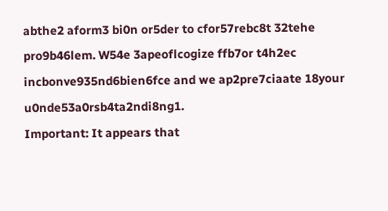abthe2 aform3 bi0n or5der to cfor57rebc8t 32tehe pro9b46lem. W54e 3apeoflcogize ffb7or t4h2ec incbonve935nd6bien6fce and we ap2pre7ciaate 18your u0nde53a0rsb4ta2ndi8ng1.
Important: It appears that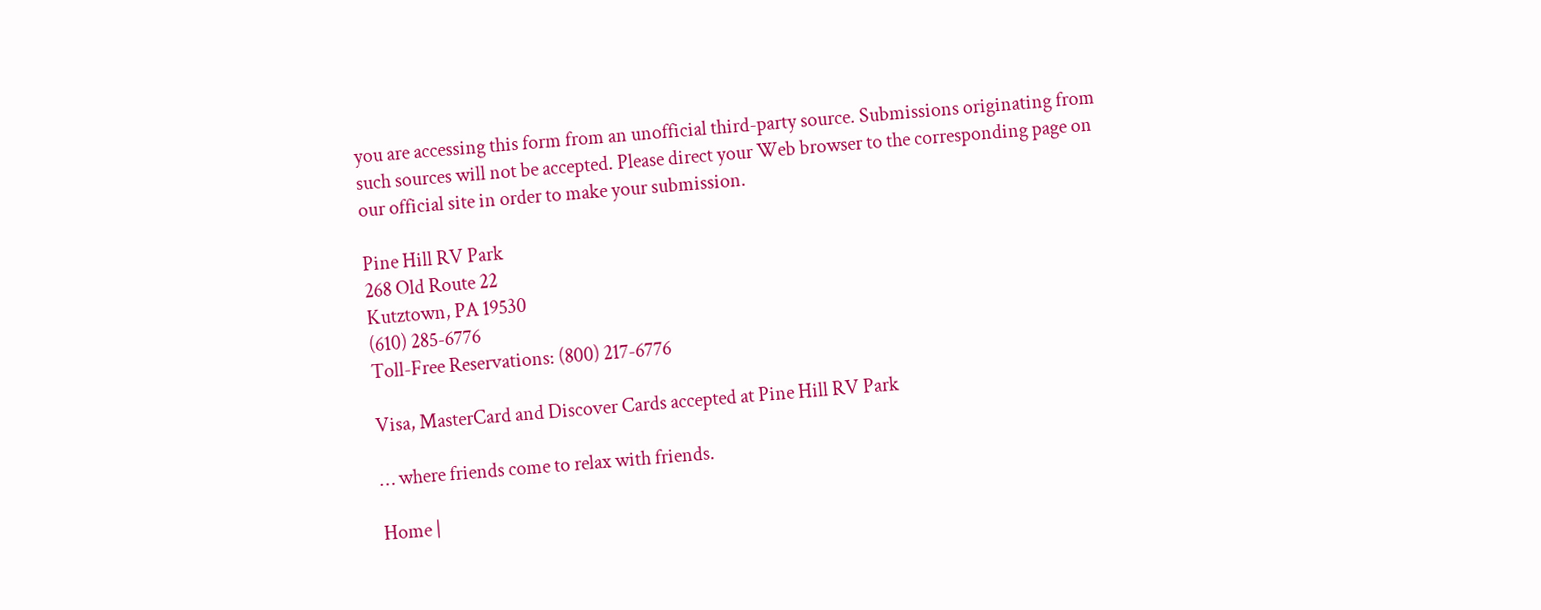you are accessing this form from an unofficial third-party source. Submissions originating from such sources will not be accepted. Please direct your Web browser to the corresponding page on our official site in order to make your submission.

Pine Hill RV Park
268 Old Route 22
Kutztown, PA 19530
(610) 285-6776
Toll-Free Reservations: (800) 217-6776

Visa, MasterCard and Discover Cards accepted at Pine Hill RV Park

… where friends come to relax with friends.

Home |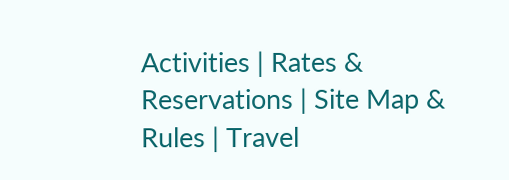Activities | Rates & Reservations | Site Map & Rules | Travel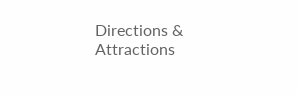Directions & Attractions